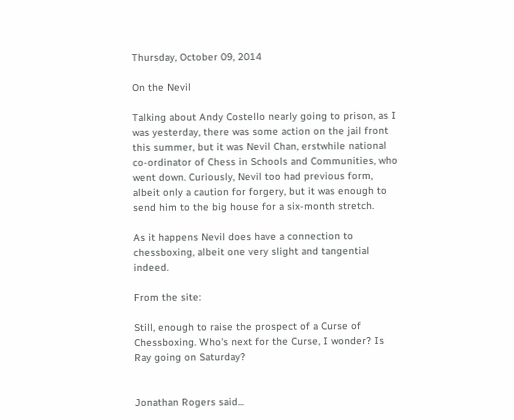Thursday, October 09, 2014

On the Nevil

Talking about Andy Costello nearly going to prison, as I was yesterday, there was some action on the jail front this summer, but it was Nevil Chan, erstwhile national co-ordinator of Chess in Schools and Communities, who went down. Curiously, Nevil too had previous form, albeit only a caution for forgery, but it was enough to send him to the big house for a six-month stretch.

As it happens Nevil does have a connection to chessboxing, albeit one very slight and tangential indeed.

From the site:

Still, enough to raise the prospect of a Curse of Chessboxing. Who's next for the Curse, I wonder? Is Ray going on Saturday?


Jonathan Rogers said...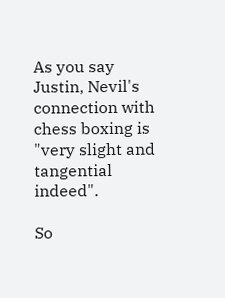As you say Justin, Nevil's connection with chess boxing is "very slight and tangential indeed".

So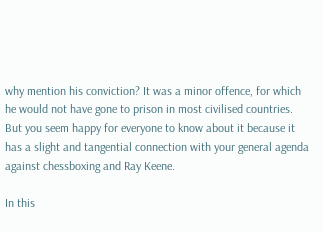why mention his conviction? It was a minor offence, for which he would not have gone to prison in most civilised countries. But you seem happy for everyone to know about it because it has a slight and tangential connection with your general agenda against chessboxing and Ray Keene.

In this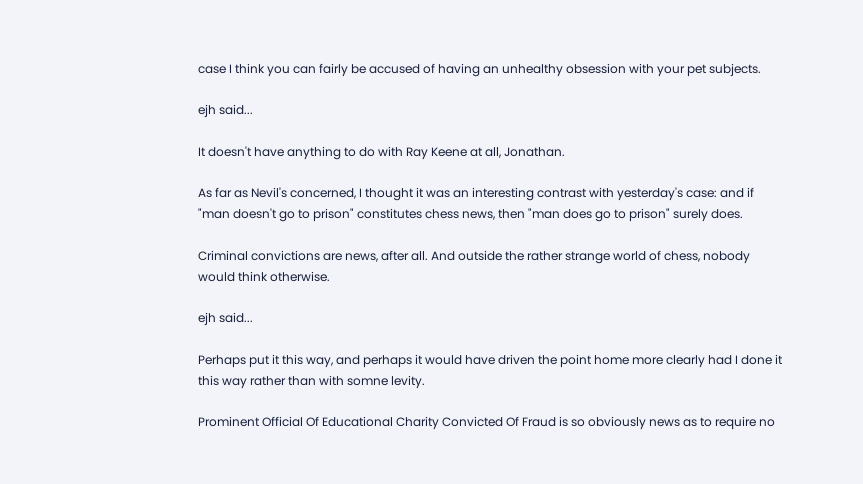case I think you can fairly be accused of having an unhealthy obsession with your pet subjects.

ejh said...

It doesn't have anything to do with Ray Keene at all, Jonathan.

As far as Nevil's concerned, I thought it was an interesting contrast with yesterday's case: and if "man doesn't go to prison" constitutes chess news, then "man does go to prison" surely does.

Criminal convictions are news, after all. And outside the rather strange world of chess, nobody would think otherwise.

ejh said...

Perhaps put it this way, and perhaps it would have driven the point home more clearly had I done it this way rather than with somne levity.

Prominent Official Of Educational Charity Convicted Of Fraud is so obviously news as to require no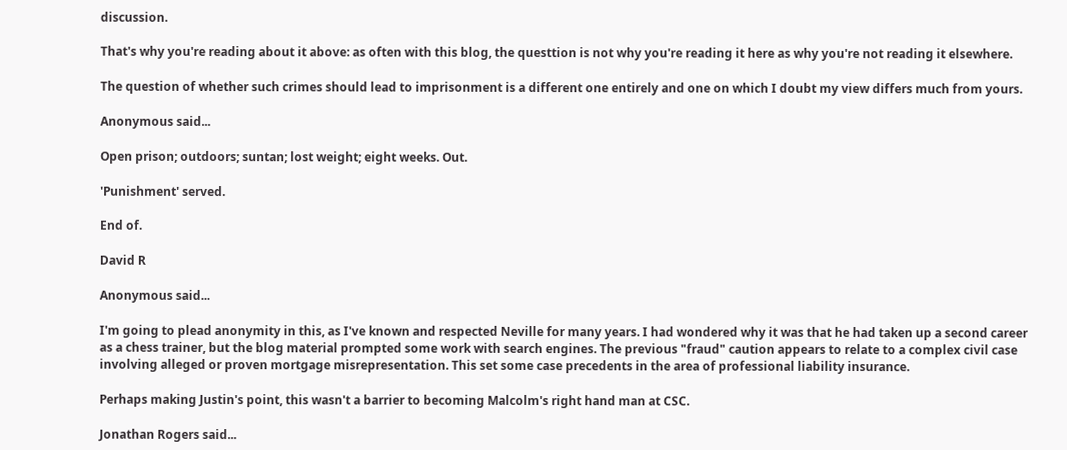discussion.

That's why you're reading about it above: as often with this blog, the questtion is not why you're reading it here as why you're not reading it elsewhere.

The question of whether such crimes should lead to imprisonment is a different one entirely and one on which I doubt my view differs much from yours.

Anonymous said...

Open prison; outdoors; suntan; lost weight; eight weeks. Out.

'Punishment' served.

End of.

David R

Anonymous said...

I'm going to plead anonymity in this, as I've known and respected Neville for many years. I had wondered why it was that he had taken up a second career as a chess trainer, but the blog material prompted some work with search engines. The previous "fraud" caution appears to relate to a complex civil case involving alleged or proven mortgage misrepresentation. This set some case precedents in the area of professional liability insurance.

Perhaps making Justin's point, this wasn't a barrier to becoming Malcolm's right hand man at CSC.

Jonathan Rogers said...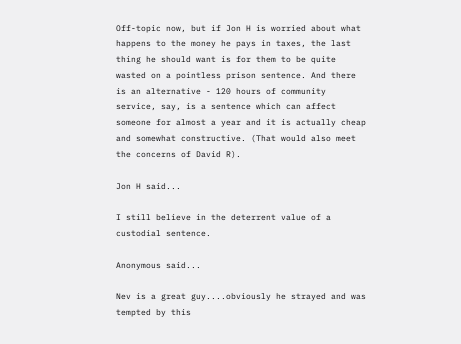Off-topic now, but if Jon H is worried about what happens to the money he pays in taxes, the last thing he should want is for them to be quite wasted on a pointless prison sentence. And there is an alternative - 120 hours of community service, say, is a sentence which can affect someone for almost a year and it is actually cheap and somewhat constructive. (That would also meet the concerns of David R).

Jon H said...

I still believe in the deterrent value of a custodial sentence.

Anonymous said...

Nev is a great guy....obviously he strayed and was tempted by this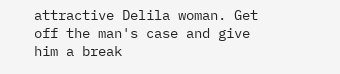attractive Delila woman. Get off the man's case and give him a break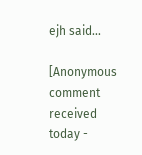ejh said...

[Anonymous comment received today -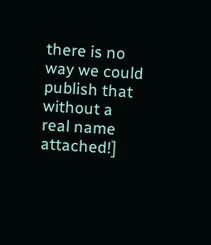there is no way we could publish that without a real name attached!]